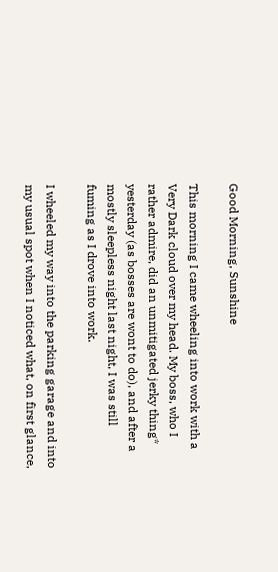Good Morning, Sunshine

This morning I came wheeling into work with a Very Dark cloud over my head. My boss, who I rather admire, did an unmitigated jerky thing* yesterday (as bosses are wont to do), and after a mostly sleepless night last night, I was still fuming as I drove into work.

I wheeled my way into the parking garage and into my usual spot when I noticed what, on first glance,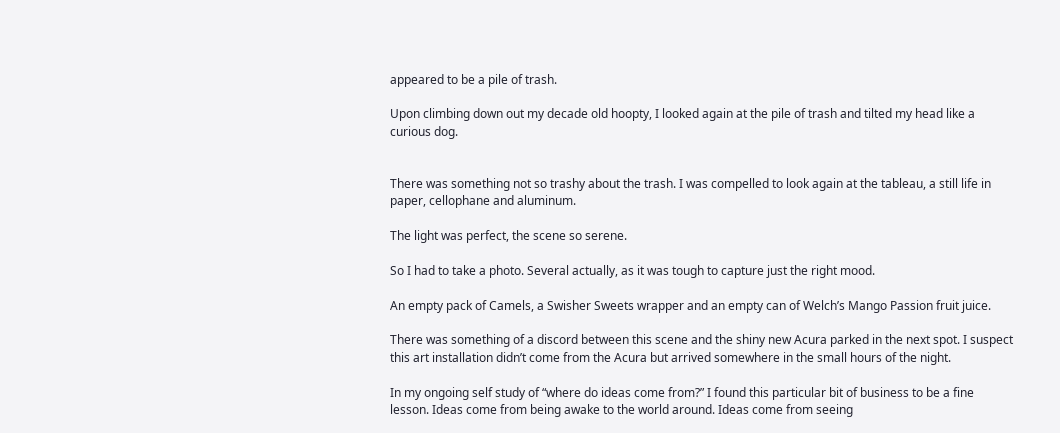appeared to be a pile of trash.

Upon climbing down out my decade old hoopty, I looked again at the pile of trash and tilted my head like a curious dog.


There was something not so trashy about the trash. I was compelled to look again at the tableau, a still life in paper, cellophane and aluminum.

The light was perfect, the scene so serene.

So I had to take a photo. Several actually, as it was tough to capture just the right mood.

An empty pack of Camels, a Swisher Sweets wrapper and an empty can of Welch’s Mango Passion fruit juice.

There was something of a discord between this scene and the shiny new Acura parked in the next spot. I suspect this art installation didn’t come from the Acura but arrived somewhere in the small hours of the night.

In my ongoing self study of “where do ideas come from?” I found this particular bit of business to be a fine lesson. Ideas come from being awake to the world around. Ideas come from seeing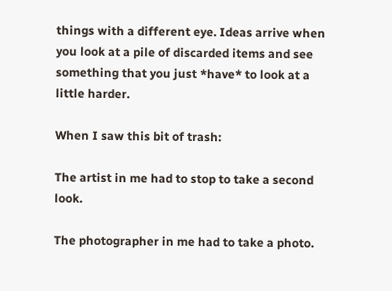things with a different eye. Ideas arrive when you look at a pile of discarded items and see something that you just *have* to look at a little harder.

When I saw this bit of trash:

The artist in me had to stop to take a second look.

The photographer in me had to take a photo.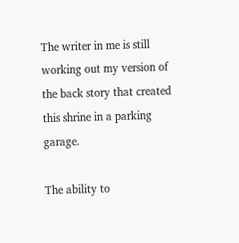The writer in me is still working out my version of the back story that created this shrine in a parking garage.

The ability to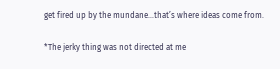get fired up by the mundane…that’s where ideas come from.

*The jerky thing was not directed at me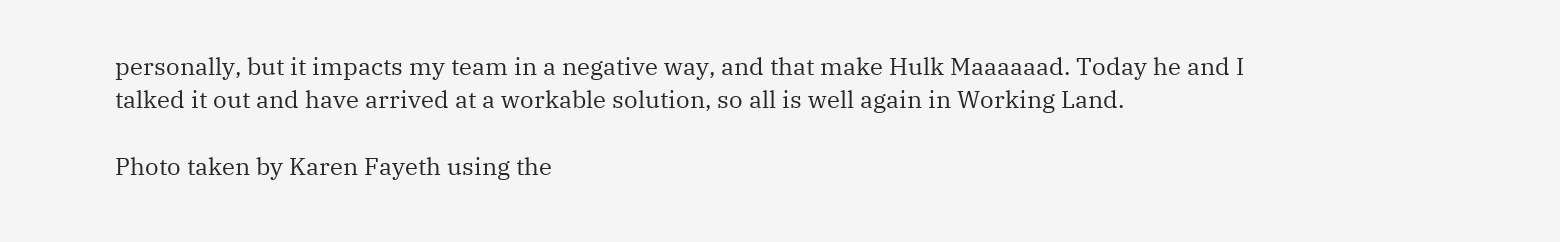personally, but it impacts my team in a negative way, and that make Hulk Maaaaaad. Today he and I talked it out and have arrived at a workable solution, so all is well again in Working Land.

Photo taken by Karen Fayeth using the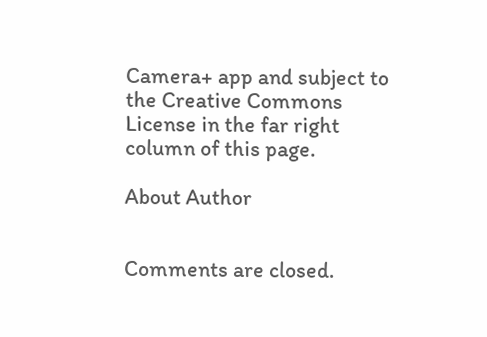Camera+ app and subject to the Creative Commons License in the far right column of this page.

About Author


Comments are closed.